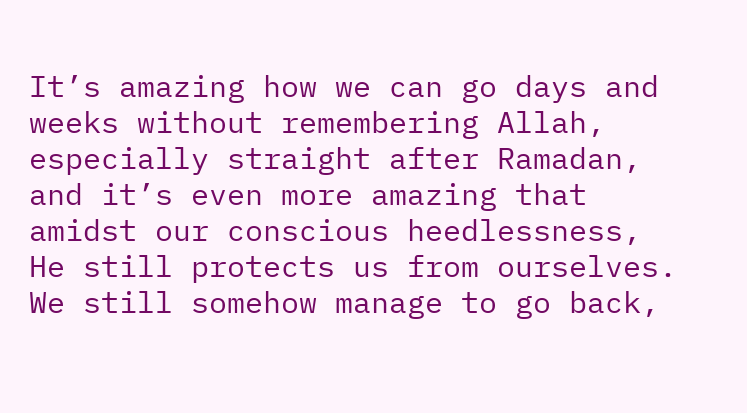It’s amazing how we can go days and weeks without remembering Allah, especially straight after Ramadan, and it’s even more amazing that amidst our conscious heedlessness, He still protects us from ourselves. We still somehow manage to go back,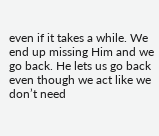even if it takes a while. We end up missing Him and we go back. He lets us go back even though we act like we don’t need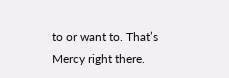to or want to. That’s Mercy right there.